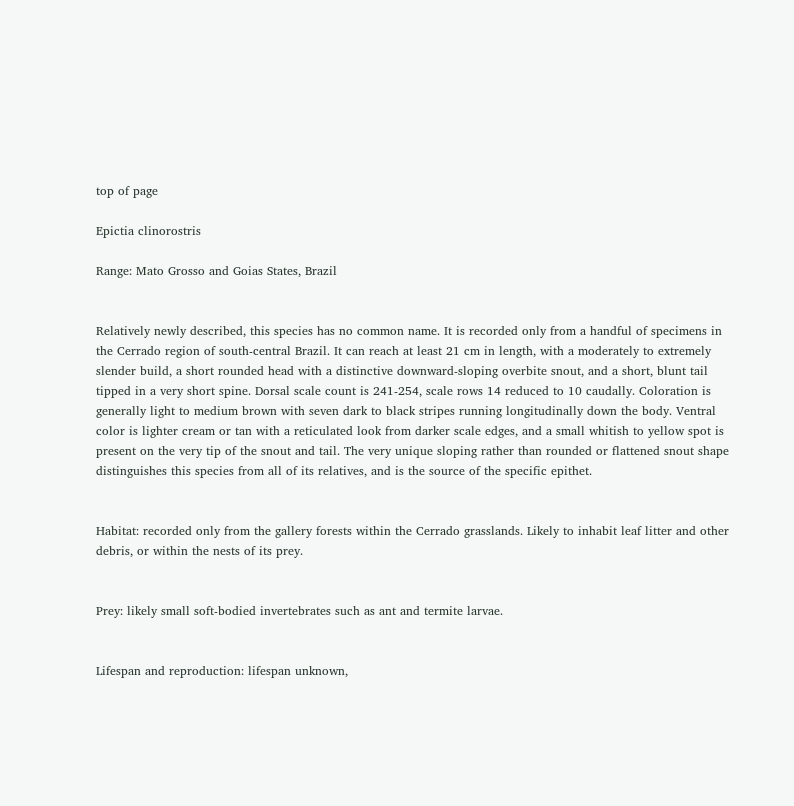top of page

Epictia clinorostris

Range: Mato Grosso and Goias States, Brazil


Relatively newly described, this species has no common name. It is recorded only from a handful of specimens in the Cerrado region of south-central Brazil. It can reach at least 21 cm in length, with a moderately to extremely slender build, a short rounded head with a distinctive downward-sloping overbite snout, and a short, blunt tail tipped in a very short spine. Dorsal scale count is 241-254, scale rows 14 reduced to 10 caudally. Coloration is generally light to medium brown with seven dark to black stripes running longitudinally down the body. Ventral color is lighter cream or tan with a reticulated look from darker scale edges, and a small whitish to yellow spot is present on the very tip of the snout and tail. The very unique sloping rather than rounded or flattened snout shape distinguishes this species from all of its relatives, and is the source of the specific epithet.


Habitat: recorded only from the gallery forests within the Cerrado grasslands. Likely to inhabit leaf litter and other debris, or within the nests of its prey.


Prey: likely small soft-bodied invertebrates such as ant and termite larvae.


Lifespan and reproduction: lifespan unknown,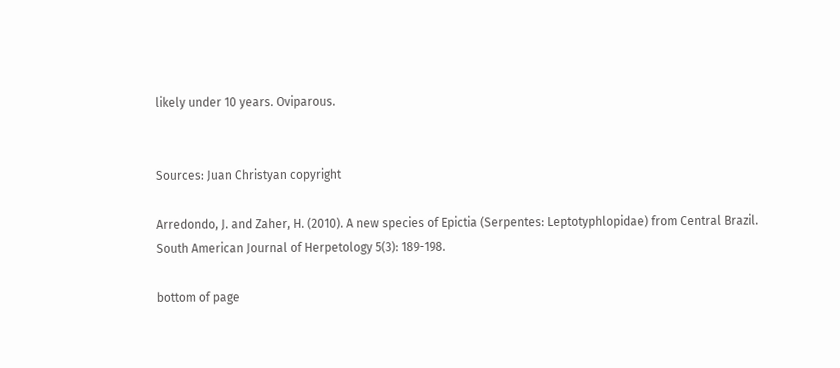likely under 10 years. Oviparous.


Sources: Juan Christyan copyright

Arredondo, J. and Zaher, H. (2010). A new species of Epictia (Serpentes: Leptotyphlopidae) from Central Brazil. South American Journal of Herpetology 5(3): 189-198.

bottom of page